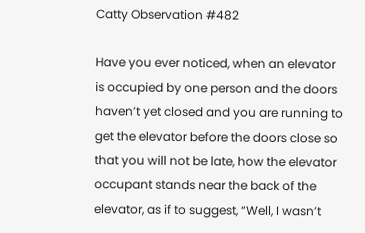Catty Observation #482

Have you ever noticed, when an elevator is occupied by one person and the doors haven’t yet closed and you are running to get the elevator before the doors close so that you will not be late, how the elevator occupant stands near the back of the elevator, as if to suggest, “Well, I wasn’t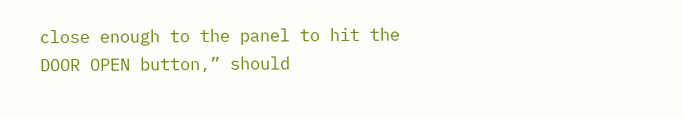close enough to the panel to hit the DOOR OPEN button,” should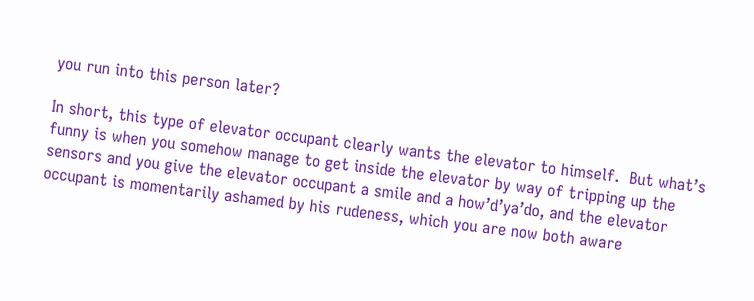you run into this person later?

In short, this type of elevator occupant clearly wants the elevator to himself.  But what’s funny is when you somehow manage to get inside the elevator by way of tripping up the sensors and you give the elevator occupant a smile and a how’d’ya’do, and the elevator occupant is momentarily ashamed by his rudeness, which you are now both aware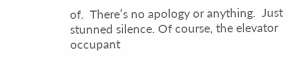of.  There’s no apology or anything.  Just stunned silence. Of course, the elevator occupant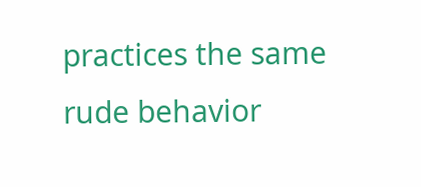practices the same rude behavior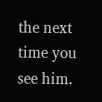the next time you see him.